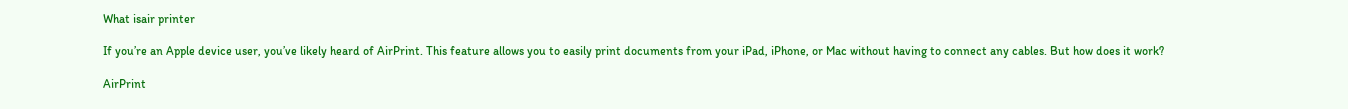What isair printer

If you’re an Apple device user, you’ve likely heard of AirPrint. This feature allows you to easily print documents from your iPad, iPhone, or Mac without having to connect any cables. But how does it work?

AirPrint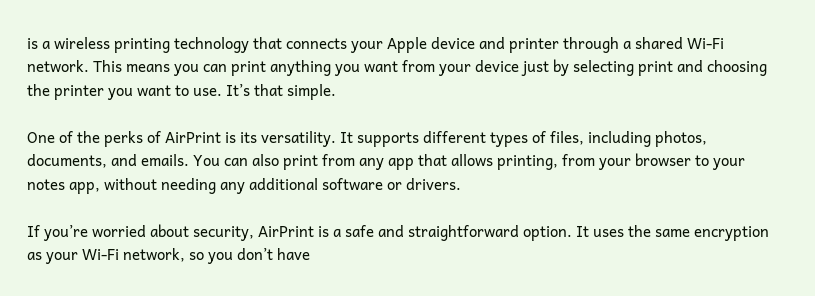is a wireless printing technology that connects your Apple device and printer through a shared Wi-Fi network. This means you can print anything you want from your device just by selecting print and choosing the printer you want to use. It’s that simple.

One of the perks of AirPrint is its versatility. It supports different types of files, including photos, documents, and emails. You can also print from any app that allows printing, from your browser to your notes app, without needing any additional software or drivers.

If you’re worried about security, AirPrint is a safe and straightforward option. It uses the same encryption as your Wi-Fi network, so you don’t have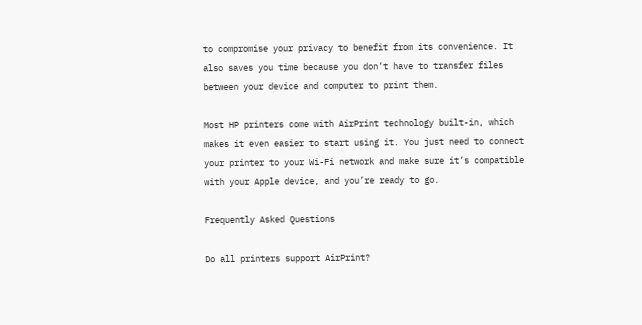to compromise your privacy to benefit from its convenience. It also saves you time because you don’t have to transfer files between your device and computer to print them.

Most HP printers come with AirPrint technology built-in, which makes it even easier to start using it. You just need to connect your printer to your Wi-Fi network and make sure it’s compatible with your Apple device, and you’re ready to go.

Frequently Asked Questions

Do all printers support AirPrint?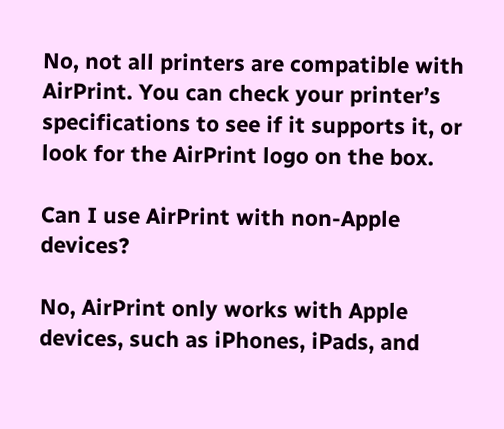No, not all printers are compatible with AirPrint. You can check your printer’s specifications to see if it supports it, or look for the AirPrint logo on the box.

Can I use AirPrint with non-Apple devices?

No, AirPrint only works with Apple devices, such as iPhones, iPads, and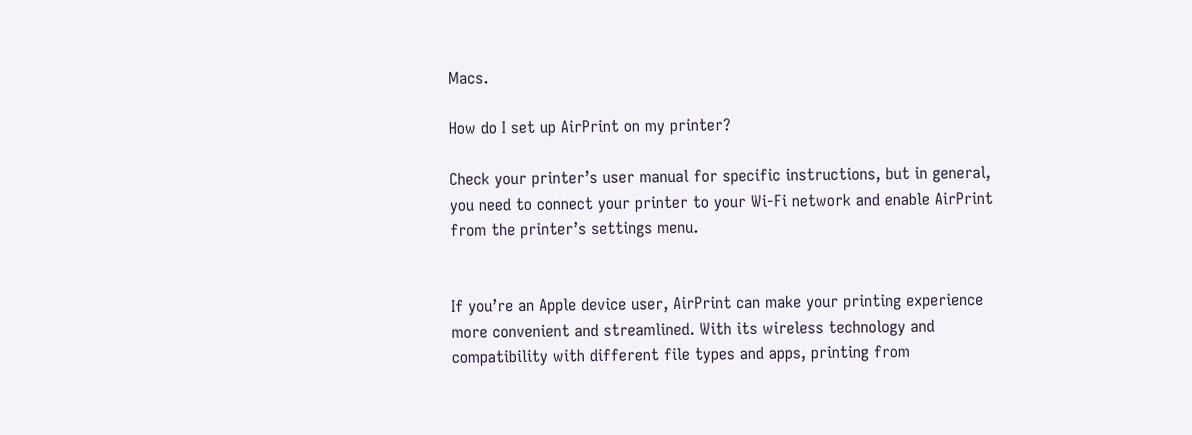Macs.

How do I set up AirPrint on my printer?

Check your printer’s user manual for specific instructions, but in general, you need to connect your printer to your Wi-Fi network and enable AirPrint from the printer’s settings menu.


If you’re an Apple device user, AirPrint can make your printing experience more convenient and streamlined. With its wireless technology and compatibility with different file types and apps, printing from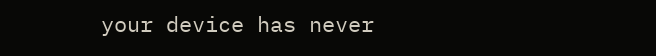your device has never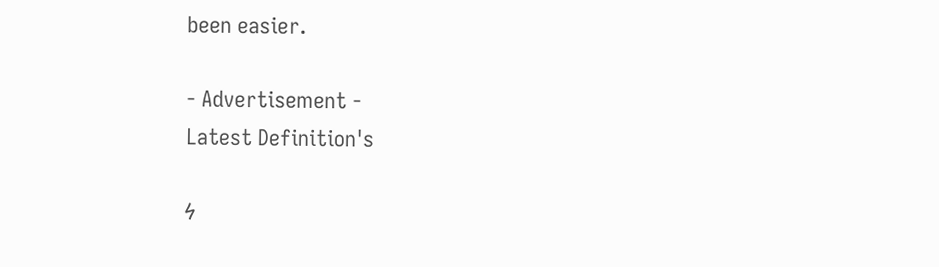been easier.

- Advertisement -
Latest Definition's

ϟ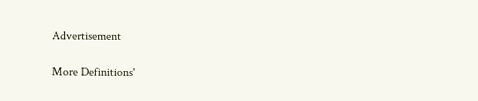Advertisement

More Definitions'